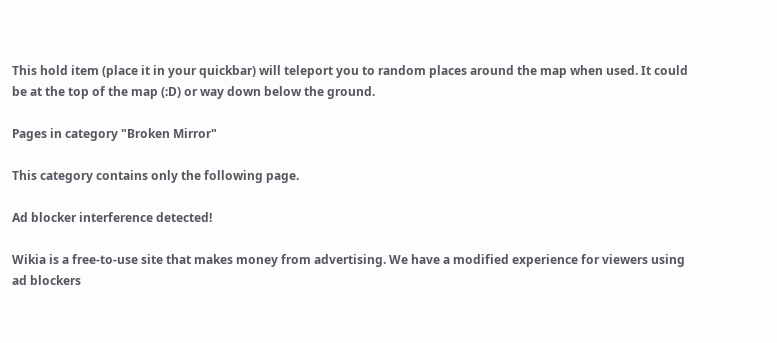This hold item (place it in your quickbar) will teleport you to random places around the map when used. It could be at the top of the map (:D) or way down below the ground.

Pages in category "Broken Mirror"

This category contains only the following page.

Ad blocker interference detected!

Wikia is a free-to-use site that makes money from advertising. We have a modified experience for viewers using ad blockers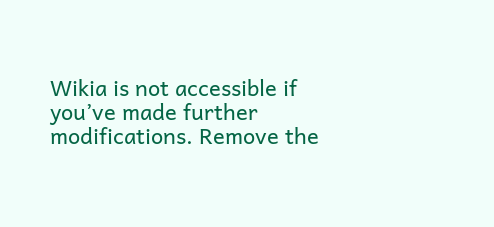Wikia is not accessible if you’ve made further modifications. Remove the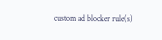custom ad blocker rule(s)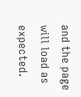and the page will load as expected.